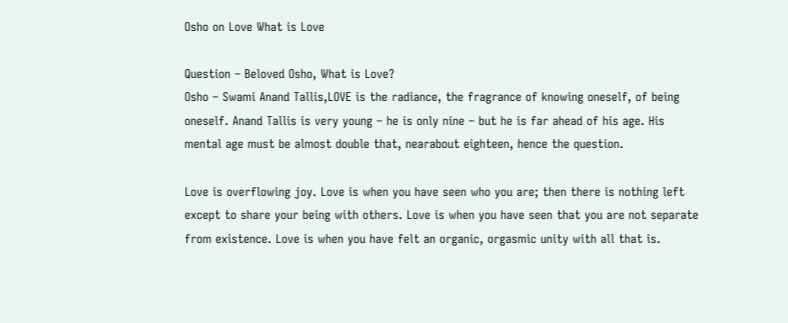Osho on Love What is Love

Question – Beloved Osho, What is Love?
Osho – Swami Anand Tallis,LOVE is the radiance, the fragrance of knowing oneself, of being oneself. Anand Tallis is very young – he is only nine – but he is far ahead of his age. His mental age must be almost double that, nearabout eighteen, hence the question.

Love is overflowing joy. Love is when you have seen who you are; then there is nothing left except to share your being with others. Love is when you have seen that you are not separate from existence. Love is when you have felt an organic, orgasmic unity with all that is.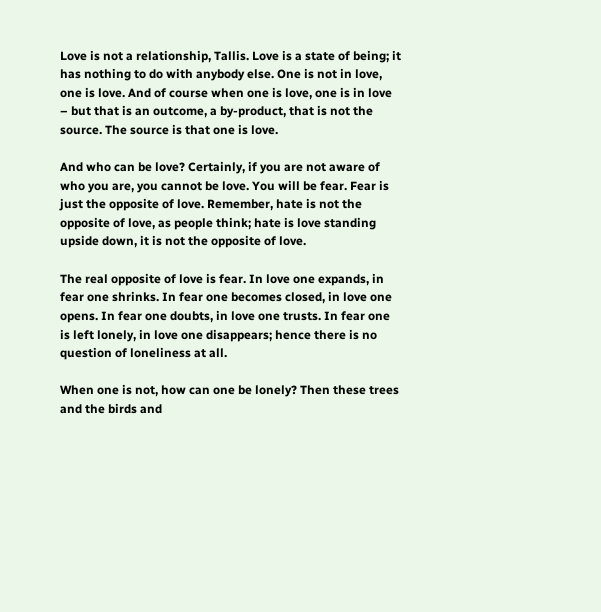Love is not a relationship, Tallis. Love is a state of being; it has nothing to do with anybody else. One is not in love, one is love. And of course when one is love, one is in love – but that is an outcome, a by-product, that is not the source. The source is that one is love.

And who can be love? Certainly, if you are not aware of who you are, you cannot be love. You will be fear. Fear is just the opposite of love. Remember, hate is not the opposite of love, as people think; hate is love standing upside down, it is not the opposite of love.

The real opposite of love is fear. In love one expands, in fear one shrinks. In fear one becomes closed, in love one opens. In fear one doubts, in love one trusts. In fear one is left lonely, in love one disappears; hence there is no question of loneliness at all.

When one is not, how can one be lonely? Then these trees and the birds and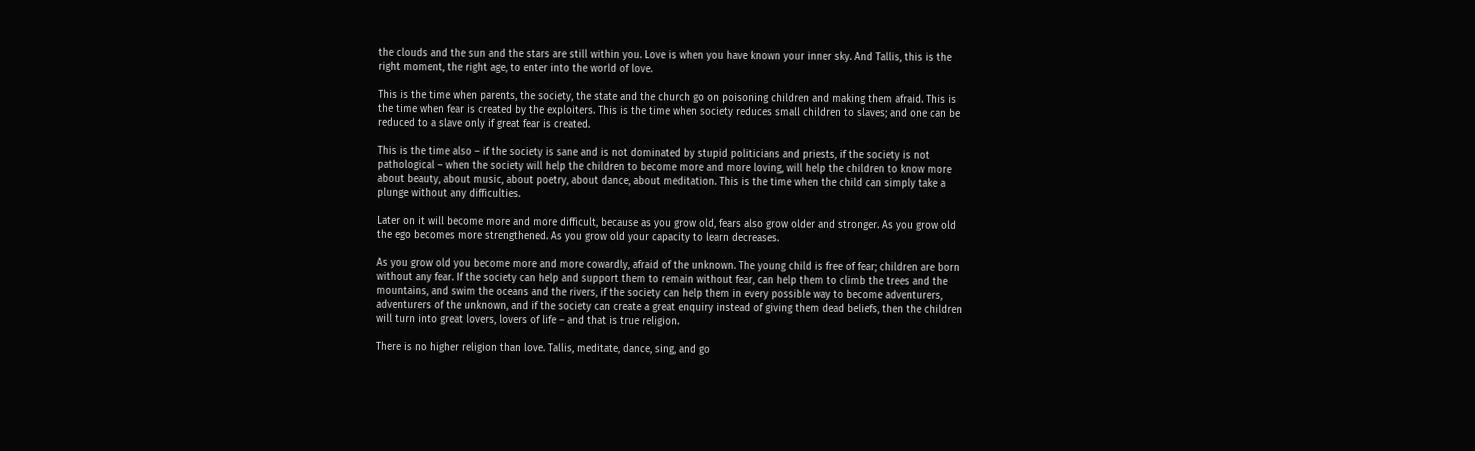the clouds and the sun and the stars are still within you. Love is when you have known your inner sky. And Tallis, this is the right moment, the right age, to enter into the world of love.

This is the time when parents, the society, the state and the church go on poisoning children and making them afraid. This is the time when fear is created by the exploiters. This is the time when society reduces small children to slaves; and one can be reduced to a slave only if great fear is created.

This is the time also – if the society is sane and is not dominated by stupid politicians and priests, if the society is not pathological – when the society will help the children to become more and more loving, will help the children to know more about beauty, about music, about poetry, about dance, about meditation. This is the time when the child can simply take a plunge without any difficulties.

Later on it will become more and more difficult, because as you grow old, fears also grow older and stronger. As you grow old the ego becomes more strengthened. As you grow old your capacity to learn decreases.

As you grow old you become more and more cowardly, afraid of the unknown. The young child is free of fear; children are born without any fear. If the society can help and support them to remain without fear, can help them to climb the trees and the mountains, and swim the oceans and the rivers, if the society can help them in every possible way to become adventurers, adventurers of the unknown, and if the society can create a great enquiry instead of giving them dead beliefs, then the children will turn into great lovers, lovers of life – and that is true religion.

There is no higher religion than love. Tallis, meditate, dance, sing, and go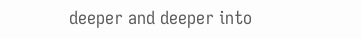deeper and deeper into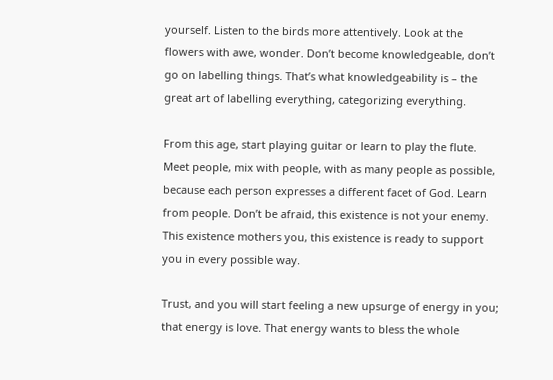yourself. Listen to the birds more attentively. Look at the flowers with awe, wonder. Don’t become knowledgeable, don’t go on labelling things. That’s what knowledgeability is – the great art of labelling everything, categorizing everything.

From this age, start playing guitar or learn to play the flute. Meet people, mix with people, with as many people as possible, because each person expresses a different facet of God. Learn from people. Don’t be afraid, this existence is not your enemy. This existence mothers you, this existence is ready to support you in every possible way.

Trust, and you will start feeling a new upsurge of energy in you; that energy is love. That energy wants to bless the whole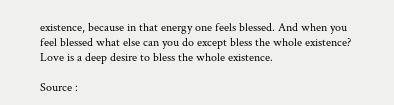existence, because in that energy one feels blessed. And when you feel blessed what else can you do except bless the whole existence? Love is a deep desire to bless the whole existence.

Source :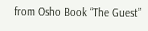from Osho Book “The Guest”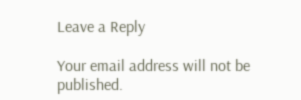Leave a Reply

Your email address will not be published.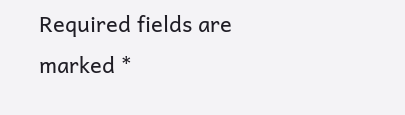Required fields are marked *